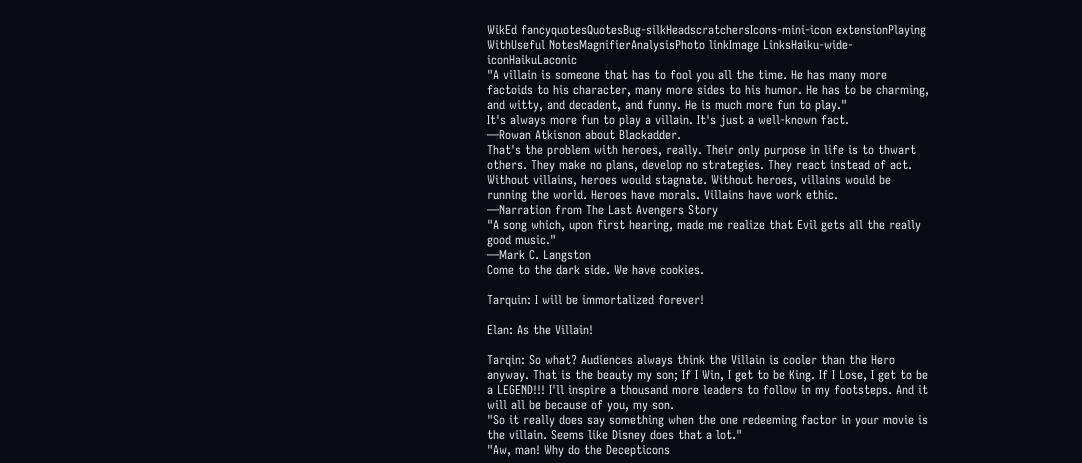WikEd fancyquotesQuotesBug-silkHeadscratchersIcons-mini-icon extensionPlaying WithUseful NotesMagnifierAnalysisPhoto linkImage LinksHaiku-wide-iconHaikuLaconic
"A villain is someone that has to fool you all the time. He has many more factoids to his character, many more sides to his humor. He has to be charming, and witty, and decadent, and funny. He is much more fun to play."
It's always more fun to play a villain. It's just a well-known fact.
—Rowan Atkisnon about Blackadder.
That's the problem with heroes, really. Their only purpose in life is to thwart others. They make no plans, develop no strategies. They react instead of act. Without villains, heroes would stagnate. Without heroes, villains would be running the world. Heroes have morals. Villains have work ethic.
—Narration from The Last Avengers Story
"A song which, upon first hearing, made me realize that Evil gets all the really good music."
—Mark C. Langston
Come to the dark side. We have cookies.

Tarquin: I will be immortalized forever!

Elan: As the Villain!

Tarqin: So what? Audiences always think the Villain is cooler than the Hero anyway. That is the beauty my son; If I Win, I get to be King. If I Lose, I get to be a LEGEND!!! I'll inspire a thousand more leaders to follow in my footsteps. And it will all be because of you, my son.
"So it really does say something when the one redeeming factor in your movie is the villain. Seems like Disney does that a lot."
"Aw, man! Why do the Decepticons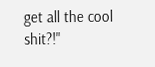get all the cool shit?!"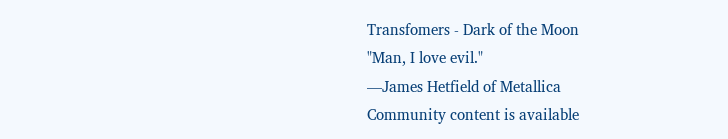Transfomers - Dark of the Moon
"Man, I love evil."
—James Hetfield of Metallica
Community content is available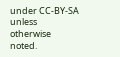under CC-BY-SA unless otherwise noted.